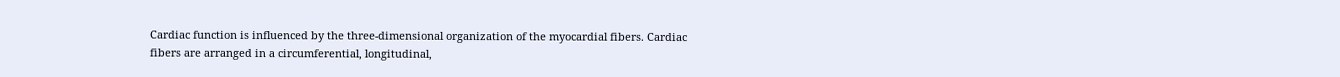Cardiac function is influenced by the three-dimensional organization of the myocardial fibers. Cardiac fibers are arranged in a circumferential, longitudinal,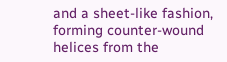and a sheet-like fashion, forming counter-wound helices from the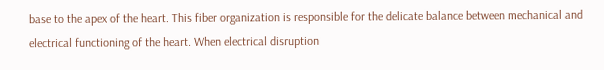base to the apex of the heart. This fiber organization is responsible for the delicate balance between mechanical and electrical functioning of the heart. When electrical disruption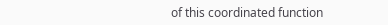of this coordinated function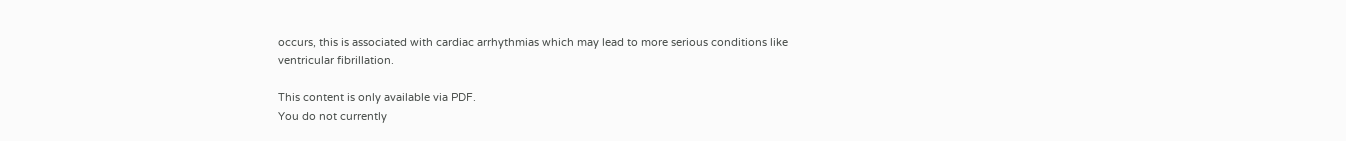occurs, this is associated with cardiac arrhythmias which may lead to more serious conditions like ventricular fibrillation.

This content is only available via PDF.
You do not currently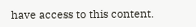have access to this content.